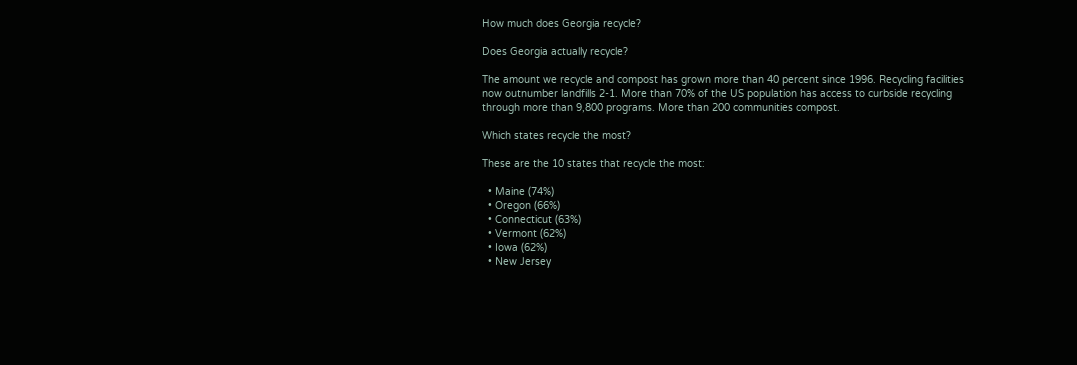How much does Georgia recycle?

Does Georgia actually recycle?

The amount we recycle and compost has grown more than 40 percent since 1996. Recycling facilities now outnumber landfills 2-1. More than 70% of the US population has access to curbside recycling through more than 9,800 programs. More than 200 communities compost.

Which states recycle the most?

These are the 10 states that recycle the most:

  • Maine (74%)
  • Oregon (66%)
  • Connecticut (63%)
  • Vermont (62%)
  • Iowa (62%)
  • New Jersey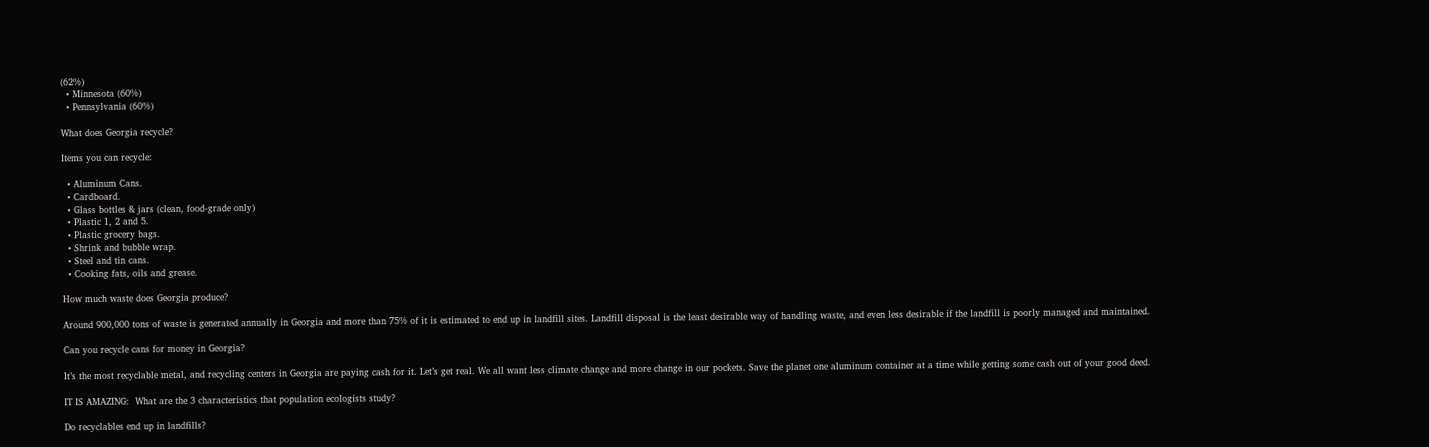(62%)
  • Minnesota (60%)
  • Pennsylvania (60%)

What does Georgia recycle?

Items you can recycle:

  • Aluminum Cans.
  • Cardboard.
  • Glass bottles & jars (clean, food-grade only)
  • Plastic 1, 2 and 5.
  • Plastic grocery bags.
  • Shrink and bubble wrap.
  • Steel and tin cans.
  • Cooking fats, oils and grease.

How much waste does Georgia produce?

Around 900,000 tons of waste is generated annually in Georgia and more than 75% of it is estimated to end up in landfill sites. Landfill disposal is the least desirable way of handling waste, and even less desirable if the landfill is poorly managed and maintained.

Can you recycle cans for money in Georgia?

It’s the most recyclable metal, and recycling centers in Georgia are paying cash for it. Let’s get real. We all want less climate change and more change in our pockets. Save the planet one aluminum container at a time while getting some cash out of your good deed.

IT IS AMAZING:  What are the 3 characteristics that population ecologists study?

Do recyclables end up in landfills?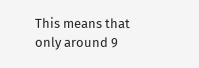This means that only around 9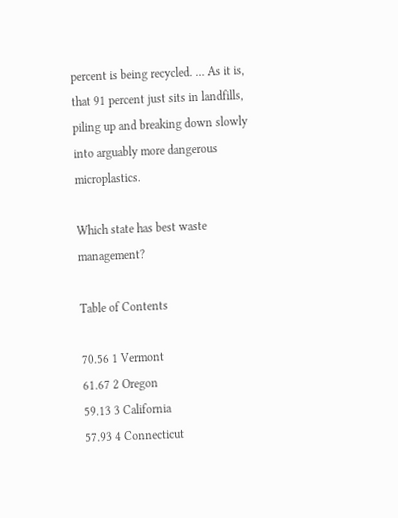percent is being recycled. … As it is, that 91 percent just sits in landfills, piling up and breaking down slowly into arguably more dangerous microplastics.

Which state has best waste management?

Table of Contents

70.56 1 Vermont
61.67 2 Oregon
59.13 3 California
57.93 4 Connecticut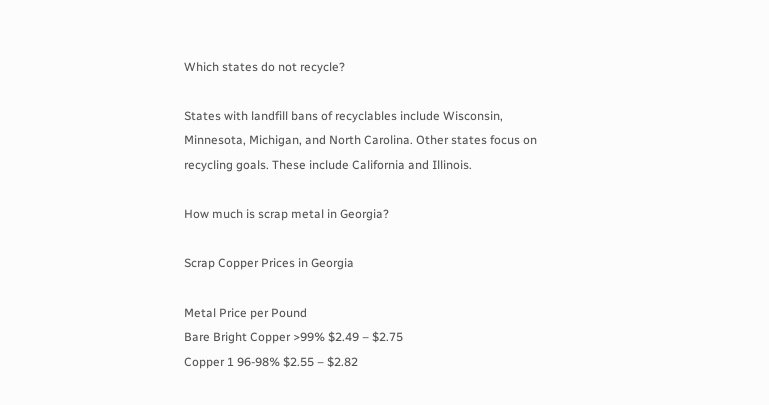Which states do not recycle?

States with landfill bans of recyclables include Wisconsin, Minnesota, Michigan, and North Carolina. Other states focus on recycling goals. These include California and Illinois.

How much is scrap metal in Georgia?

Scrap Copper Prices in Georgia

Metal Price per Pound
Bare Bright Copper >99% $2.49 – $2.75
Copper 1 96-98% $2.55 – $2.82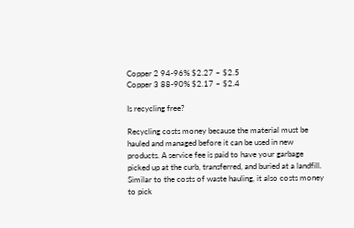Copper 2 94-96% $2.27 – $2.5
Copper 3 88-90% $2.17 – $2.4

Is recycling free?

Recycling costs money because the material must be hauled and managed before it can be used in new products. A service fee is paid to have your garbage picked up at the curb, transferred, and buried at a landfill. Similar to the costs of waste hauling, it also costs money to pick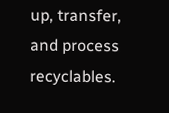up, transfer, and process recyclables.